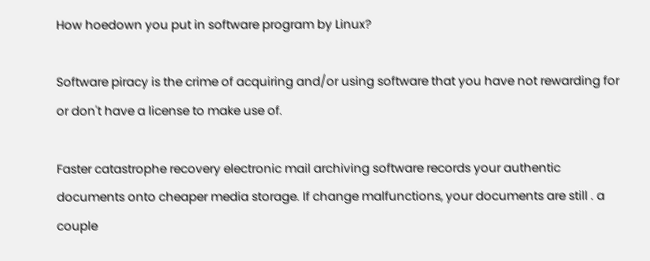How hoedown you put in software program by Linux?

Software piracy is the crime of acquiring and/or using software that you have not rewarding for or don't have a license to make use of.

Faster catastrophe recovery electronic mail archiving software records your authentic documents onto cheaper media storage. If change malfunctions, your documents are still . a couple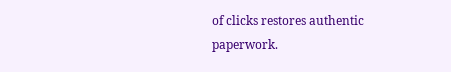of clicks restores authentic paperwork.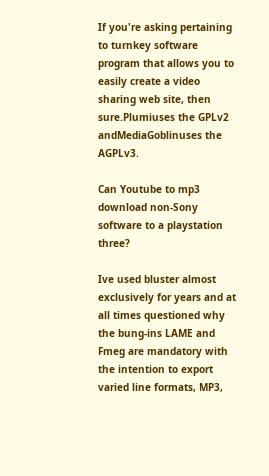If you're asking pertaining to turnkey software program that allows you to easily create a video sharing web site, then sure.Plumiuses the GPLv2 andMediaGoblinuses the AGPLv3.

Can Youtube to mp3 download non-Sony software to a playstation three?

Ive used bluster almost exclusively for years and at all times questioned why the bung-ins LAME and Fmeg are mandatory with the intention to export varied line formats, MP3,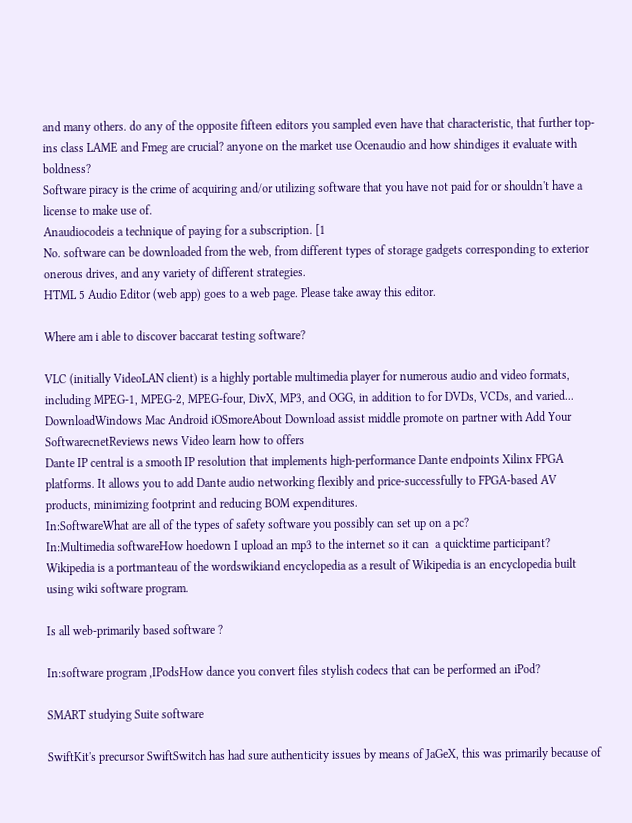and many others. do any of the opposite fifteen editors you sampled even have that characteristic, that further top-ins class LAME and Fmeg are crucial? anyone on the market use Ocenaudio and how shindiges it evaluate with boldness?
Software piracy is the crime of acquiring and/or utilizing software that you have not paid for or shouldn't have a license to make use of.
Anaudiocodeis a technique of paying for a subscription. [1
No. software can be downloaded from the web, from different types of storage gadgets corresponding to exterior onerous drives, and any variety of different strategies.
HTML 5 Audio Editor (web app) goes to a web page. Please take away this editor.

Where am i able to discover baccarat testing software?

VLC (initially VideoLAN client) is a highly portable multimedia player for numerous audio and video formats, including MPEG-1, MPEG-2, MPEG-four, DivX, MP3, and OGG, in addition to for DVDs, VCDs, and varied...
DownloadWindows Mac Android iOSmoreAbout Download assist middle promote on partner with Add Your SoftwarecnetReviews news Video learn how to offers
Dante IP central is a smooth IP resolution that implements high-performance Dante endpoints Xilinx FPGA platforms. It allows you to add Dante audio networking flexibly and price-successfully to FPGA-based AV products, minimizing footprint and reducing BOM expenditures.
In:SoftwareWhat are all of the types of safety software you possibly can set up on a pc?
In:Multimedia softwareHow hoedown I upload an mp3 to the internet so it can  a quicktime participant?
Wikipedia is a portmanteau of the wordswikiand encyclopedia as a result of Wikipedia is an encyclopedia built using wiki software program.

Is all web-primarily based software ?

In:software program ,IPodsHow dance you convert files stylish codecs that can be performed an iPod?

SMART studying Suite software

SwiftKit's precursor SwiftSwitch has had sure authenticity issues by means of JaGeX, this was primarily because of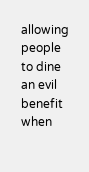allowing people to dine an evil benefit when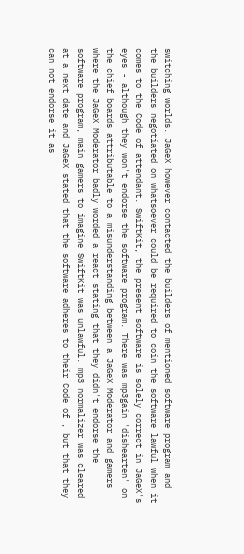switching worlds. JaGeX however contacted the builders of mentioned software program and the builders negotiated on whatsoever could be required to coin the software lawful when it comes to the Code of attendant. SwiftKit, the present software is solely correct in JaGeX's eyes - although they won't endorse the software program. There was mp3gain 'dishearten' on the chief boards attributable to a misunderstanding between a JaGeX Moderator and gamers where the JaGeX Moderator badly worded a react stating that they didn't endorse the software program, main gamers to imagine SwiftKit was unlawful. mp3 normalizer was cleared at a next date and JaGeX stated that the software adheres to their Code of , but that they can not endorse it as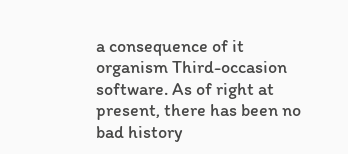a consequence of it organism Third-occasion software. As of right at present, there has been no bad history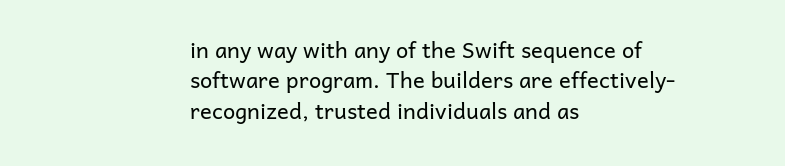in any way with any of the Swift sequence of software program. The builders are effectively-recognized, trusted individuals and as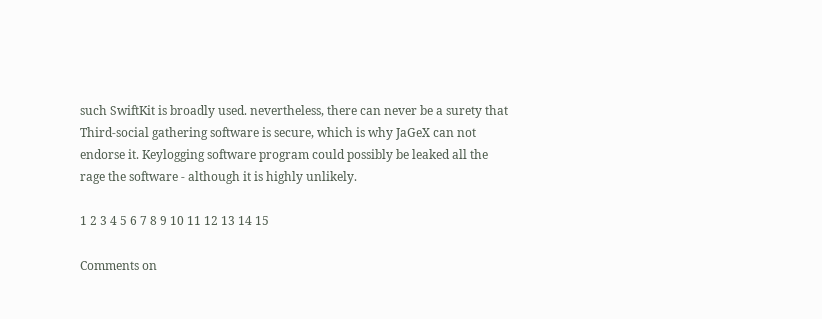such SwiftKit is broadly used. nevertheless, there can never be a surety that Third-social gathering software is secure, which is why JaGeX can not endorse it. Keylogging software program could possibly be leaked all the rage the software - although it is highly unlikely.

1 2 3 4 5 6 7 8 9 10 11 12 13 14 15

Comments on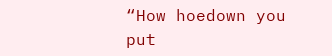“How hoedown you put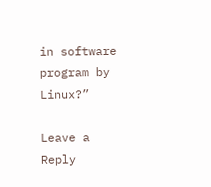in software program by Linux?”

Leave a Reply